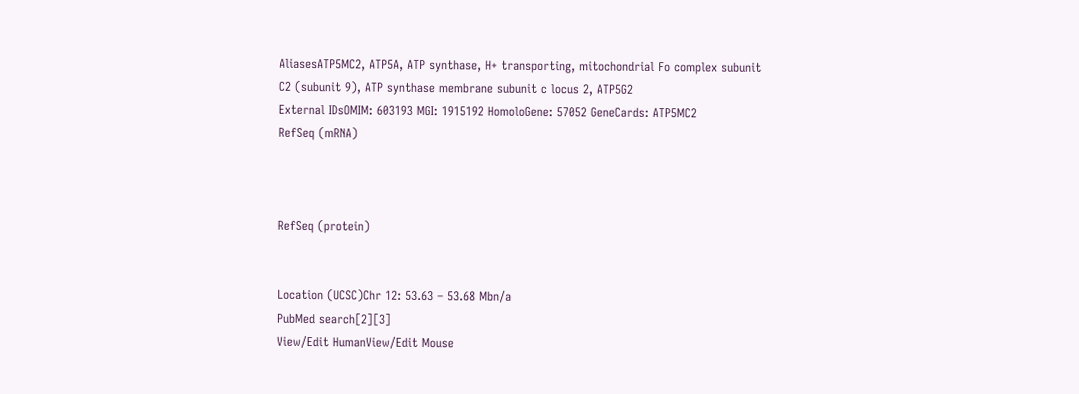AliasesATP5MC2, ATP5A, ATP synthase, H+ transporting, mitochondrial Fo complex subunit C2 (subunit 9), ATP synthase membrane subunit c locus 2, ATP5G2
External IDsOMIM: 603193 MGI: 1915192 HomoloGene: 57052 GeneCards: ATP5MC2
RefSeq (mRNA)



RefSeq (protein)


Location (UCSC)Chr 12: 53.63 – 53.68 Mbn/a
PubMed search[2][3]
View/Edit HumanView/Edit Mouse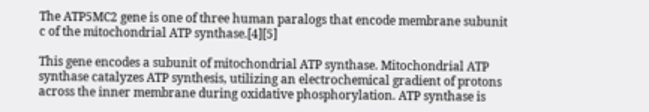The ATP5MC2 gene is one of three human paralogs that encode membrane subunit c of the mitochondrial ATP synthase.[4][5]

This gene encodes a subunit of mitochondrial ATP synthase. Mitochondrial ATP synthase catalyzes ATP synthesis, utilizing an electrochemical gradient of protons across the inner membrane during oxidative phosphorylation. ATP synthase is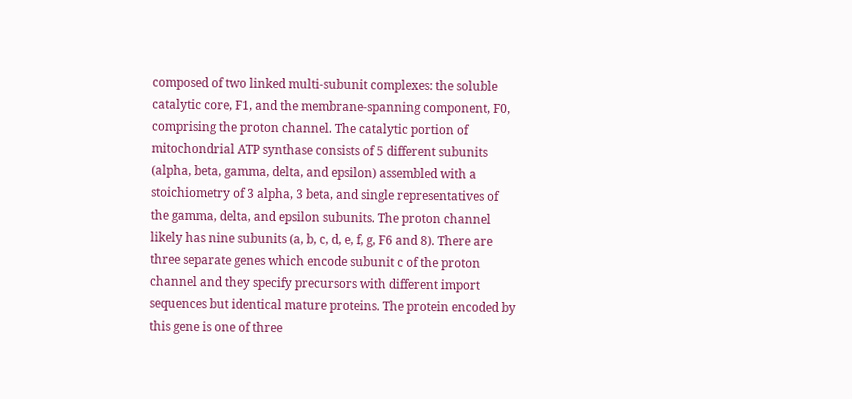composed of two linked multi-subunit complexes: the soluble catalytic core, F1, and the membrane-spanning component, F0, comprising the proton channel. The catalytic portion of mitochondrial ATP synthase consists of 5 different subunits (alpha, beta, gamma, delta, and epsilon) assembled with a stoichiometry of 3 alpha, 3 beta, and single representatives of the gamma, delta, and epsilon subunits. The proton channel likely has nine subunits (a, b, c, d, e, f, g, F6 and 8). There are three separate genes which encode subunit c of the proton channel and they specify precursors with different import sequences but identical mature proteins. The protein encoded by this gene is one of three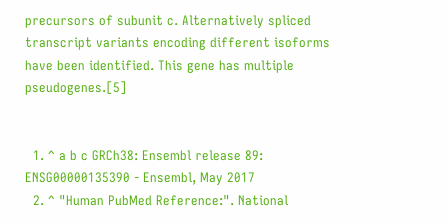precursors of subunit c. Alternatively spliced transcript variants encoding different isoforms have been identified. This gene has multiple pseudogenes.[5]


  1. ^ a b c GRCh38: Ensembl release 89: ENSG00000135390 - Ensembl, May 2017
  2. ^ "Human PubMed Reference:". National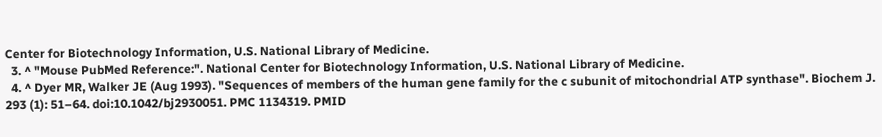Center for Biotechnology Information, U.S. National Library of Medicine.
  3. ^ "Mouse PubMed Reference:". National Center for Biotechnology Information, U.S. National Library of Medicine.
  4. ^ Dyer MR, Walker JE (Aug 1993). "Sequences of members of the human gene family for the c subunit of mitochondrial ATP synthase". Biochem J. 293 (1): 51–64. doi:10.1042/bj2930051. PMC 1134319. PMID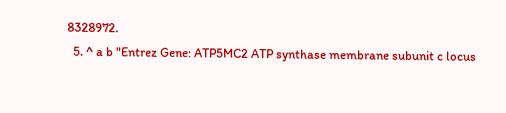8328972.
  5. ^ a b "Entrez Gene: ATP5MC2 ATP synthase membrane subunit c locus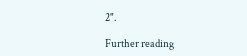2".

Further reading